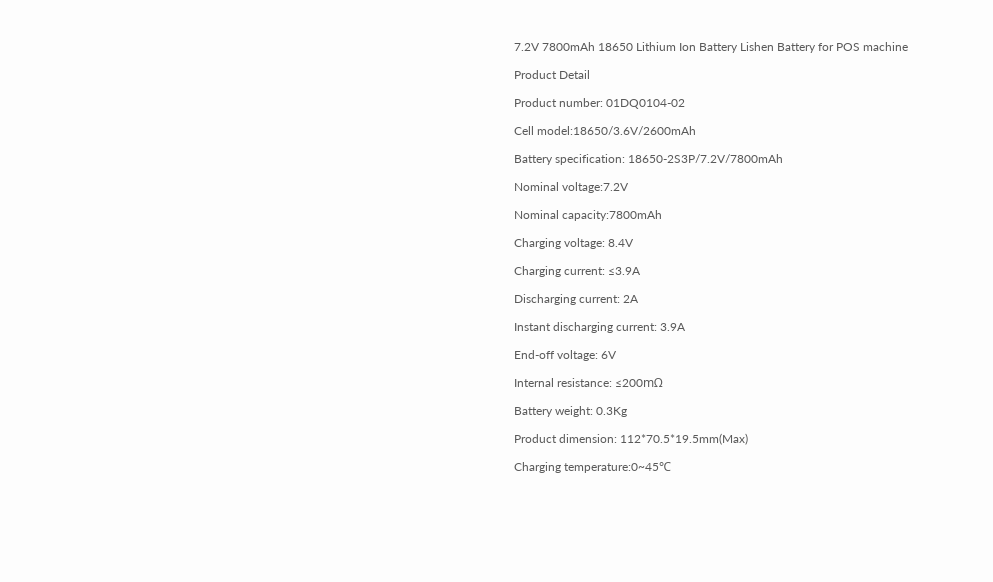7.2V 7800mAh 18650 Lithium Ion Battery Lishen Battery for POS machine

Product Detail

Product number: 01DQ0104-02

Cell model:18650/3.6V/2600mAh

Battery specification: 18650-2S3P/7.2V/7800mAh

Nominal voltage:7.2V

Nominal capacity:7800mAh

Charging voltage: 8.4V

Charging current: ≤3.9A

Discharging current: 2A

Instant discharging current: 3.9A

End-off voltage: 6V

Internal resistance: ≤200mΩ

Battery weight: 0.3Kg

Product dimension: 112*70.5*19.5mm(Max)

Charging temperature:0~45℃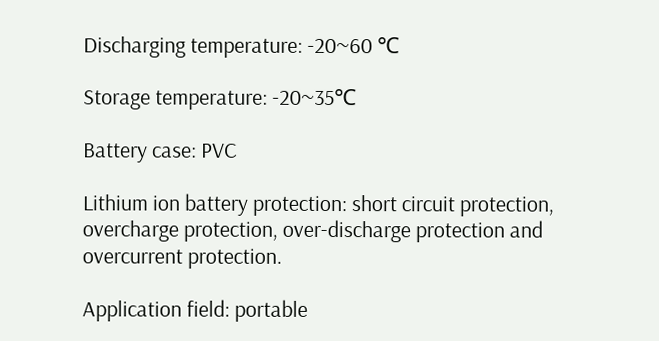Discharging temperature: -20~60 ℃

Storage temperature: -20~35℃

Battery case: PVC

Lithium ion battery protection: short circuit protection, overcharge protection, over-discharge protection and overcurrent protection.

Application field: portable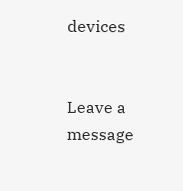devices


Leave a message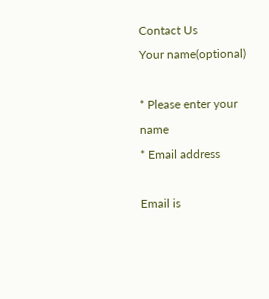Contact Us
Your name(optional)

* Please enter your name
* Email address

Email is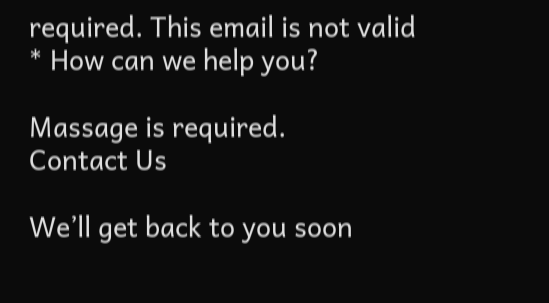required. This email is not valid
* How can we help you?

Massage is required.
Contact Us

We’ll get back to you soon